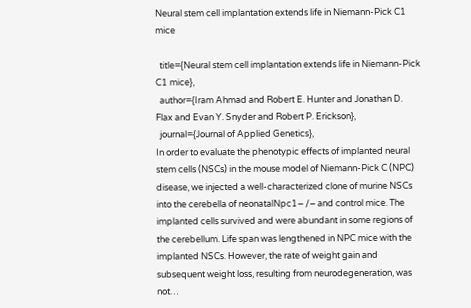Neural stem cell implantation extends life in Niemann-Pick C1 mice

  title={Neural stem cell implantation extends life in Niemann-Pick C1 mice},
  author={Iram Ahmad and Robert E. Hunter and Jonathan D. Flax and Evan Y. Snyder and Robert P. Erickson},
  journal={Journal of Applied Genetics},
In order to evaluate the phenotypic effects of implanted neural stem cells (NSCs) in the mouse model of Niemann-Pick C (NPC) disease, we injected a well-characterized clone of murine NSCs into the cerebella of neonatalNpc1− /− and control mice. The implanted cells survived and were abundant in some regions of the cerebellum. Life span was lengthened in NPC mice with the implanted NSCs. However, the rate of weight gain and subsequent weight loss, resulting from neurodegeneration, was not…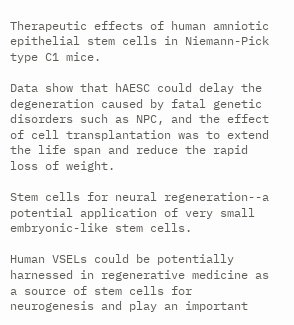Therapeutic effects of human amniotic epithelial stem cells in Niemann-Pick type C1 mice.

Data show that hAESC could delay the degeneration caused by fatal genetic disorders such as NPC, and the effect of cell transplantation was to extend the life span and reduce the rapid loss of weight.

Stem cells for neural regeneration--a potential application of very small embryonic-like stem cells.

Human VSELs could be potentially harnessed in regenerative medicine as a source of stem cells for neurogenesis and play an important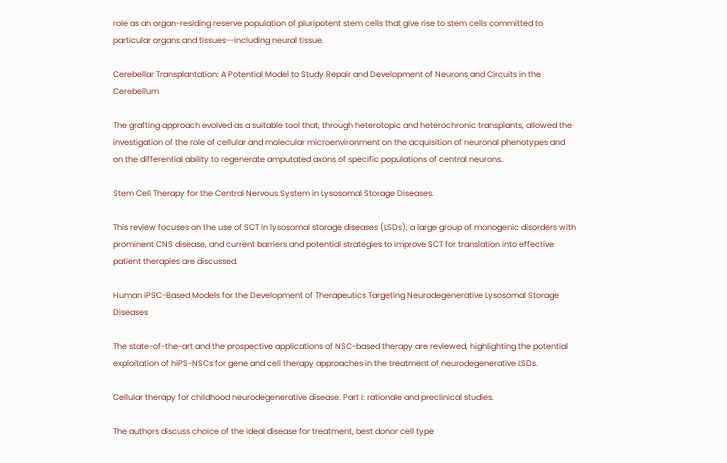role as an organ-residing reserve population of pluripotent stem cells that give rise to stem cells committed to particular organs and tissues--including neural tissue.

Cerebellar Transplantation: A Potential Model to Study Repair and Development of Neurons and Circuits in the Cerebellum

The grafting approach evolved as a suitable tool that, through heterotopic and heterochronic transplants, allowed the investigation of the role of cellular and molecular microenvironment on the acquisition of neuronal phenotypes and on the differential ability to regenerate amputated axons of specific populations of central neurons.

Stem Cell Therapy for the Central Nervous System in Lysosomal Storage Diseases.

This review focuses on the use of SCT in lysosomal storage diseases (LSDs), a large group of monogenic disorders with prominent CNS disease, and current barriers and potential strategies to improve SCT for translation into effective patient therapies are discussed.

Human iPSC-Based Models for the Development of Therapeutics Targeting Neurodegenerative Lysosomal Storage Diseases

The state-of-the-art and the prospective applications of NSC-based therapy are reviewed, highlighting the potential exploitation of hiPS-NSCs for gene and cell therapy approaches in the treatment of neurodegenerative LSDs.

Cellular therapy for childhood neurodegenerative disease. Part I: rationale and preclinical studies.

The authors discuss choice of the ideal disease for treatment, best donor cell type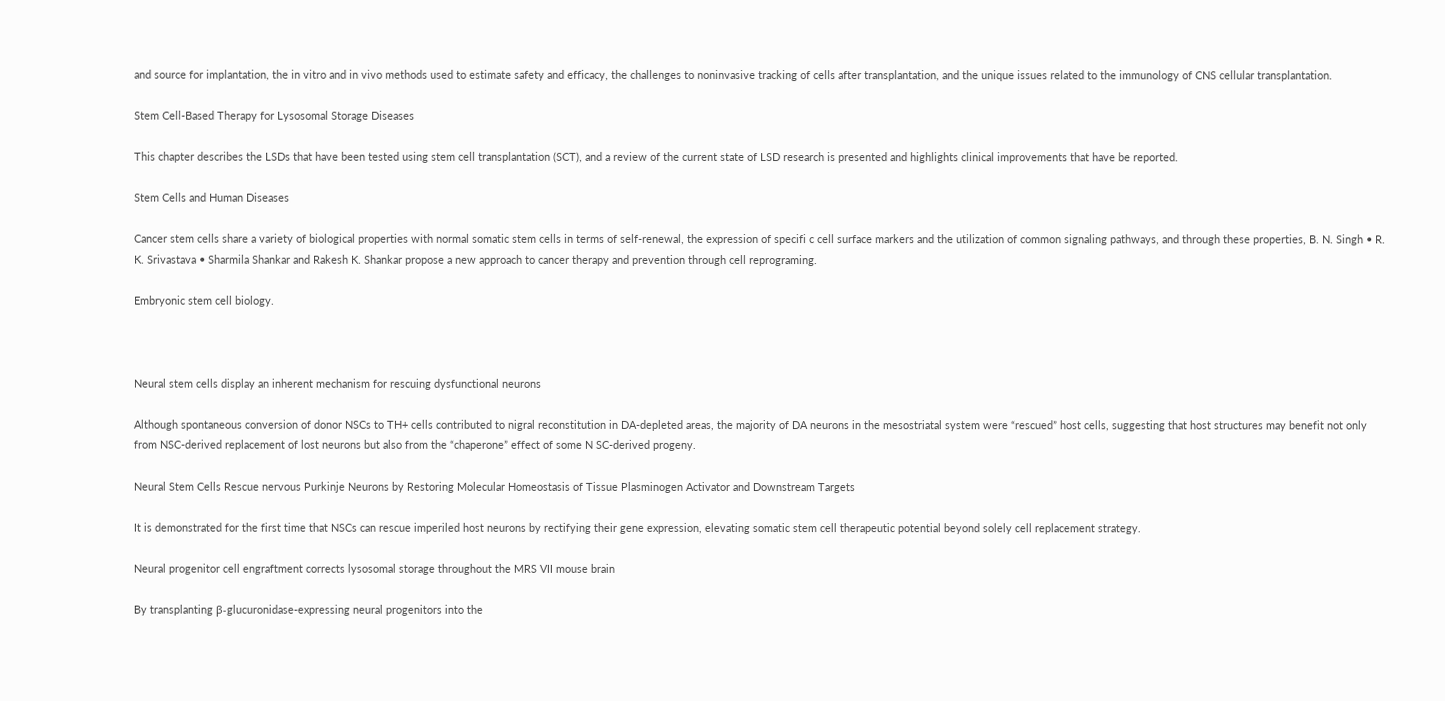and source for implantation, the in vitro and in vivo methods used to estimate safety and efficacy, the challenges to noninvasive tracking of cells after transplantation, and the unique issues related to the immunology of CNS cellular transplantation.

Stem Cell-Based Therapy for Lysosomal Storage Diseases

This chapter describes the LSDs that have been tested using stem cell transplantation (SCT), and a review of the current state of LSD research is presented and highlights clinical improvements that have be reported.

Stem Cells and Human Diseases

Cancer stem cells share a variety of biological properties with normal somatic stem cells in terms of self-renewal, the expression of specifi c cell surface markers and the utilization of common signaling pathways, and through these properties, B. N. Singh • R. K. Srivastava • Sharmila Shankar and Rakesh K. Shankar propose a new approach to cancer therapy and prevention through cell reprograming.

Embryonic stem cell biology.



Neural stem cells display an inherent mechanism for rescuing dysfunctional neurons

Although spontaneous conversion of donor NSCs to TH+ cells contributed to nigral reconstitution in DA-depleted areas, the majority of DA neurons in the mesostriatal system were “rescued” host cells, suggesting that host structures may benefit not only from NSC-derived replacement of lost neurons but also from the “chaperone” effect of some N SC-derived progeny.

Neural Stem Cells Rescue nervous Purkinje Neurons by Restoring Molecular Homeostasis of Tissue Plasminogen Activator and Downstream Targets

It is demonstrated for the first time that NSCs can rescue imperiled host neurons by rectifying their gene expression, elevating somatic stem cell therapeutic potential beyond solely cell replacement strategy.

Neural progenitor cell engraftment corrects lysosomal storage throughout the MRS VII mouse brain

By transplanting β-glucuronidase-expressing neural progenitors into the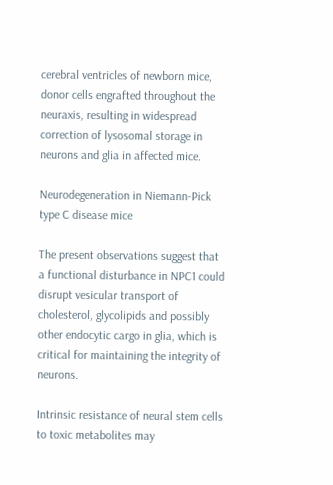cerebral ventricles of newborn mice, donor cells engrafted throughout the neuraxis, resulting in widespread correction of lysosomal storage in neurons and glia in affected mice.

Neurodegeneration in Niemann-Pick type C disease mice

The present observations suggest that a functional disturbance in NPC1 could disrupt vesicular transport of cholesterol, glycolipids and possibly other endocytic cargo in glia, which is critical for maintaining the integrity of neurons.

Intrinsic resistance of neural stem cells to toxic metabolites may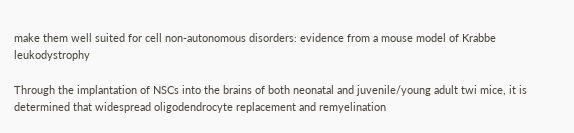make them well suited for cell non‐autonomous disorders: evidence from a mouse model of Krabbe leukodystrophy

Through the implantation of NSCs into the brains of both neonatal and juvenile/young adult twi mice, it is determined that widespread oligodendrocyte replacement and remyelination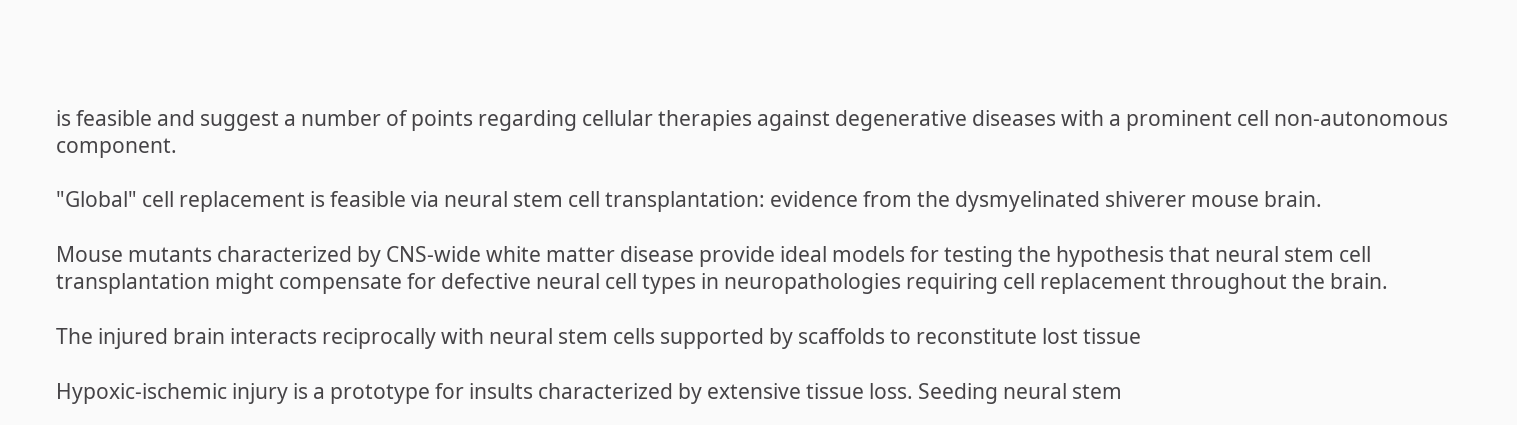is feasible and suggest a number of points regarding cellular therapies against degenerative diseases with a prominent cell non‐autonomous component.

"Global" cell replacement is feasible via neural stem cell transplantation: evidence from the dysmyelinated shiverer mouse brain.

Mouse mutants characterized by CNS-wide white matter disease provide ideal models for testing the hypothesis that neural stem cell transplantation might compensate for defective neural cell types in neuropathologies requiring cell replacement throughout the brain.

The injured brain interacts reciprocally with neural stem cells supported by scaffolds to reconstitute lost tissue

Hypoxic-ischemic injury is a prototype for insults characterized by extensive tissue loss. Seeding neural stem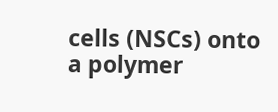cells (NSCs) onto a polymer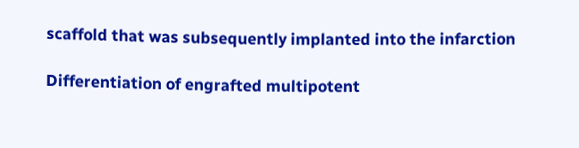scaffold that was subsequently implanted into the infarction

Differentiation of engrafted multipotent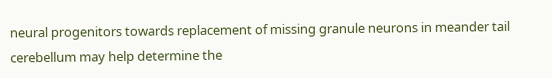neural progenitors towards replacement of missing granule neurons in meander tail cerebellum may help determine the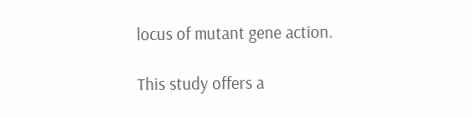locus of mutant gene action.

This study offers a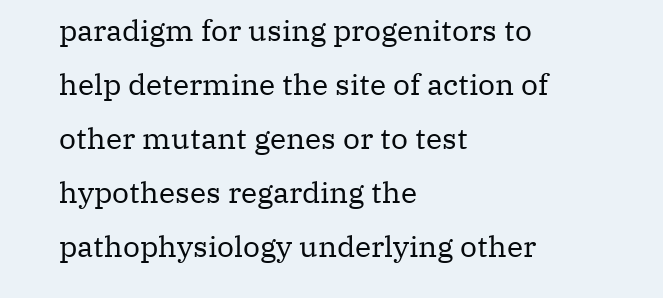paradigm for using progenitors to help determine the site of action of other mutant genes or to test hypotheses regarding the pathophysiology underlying other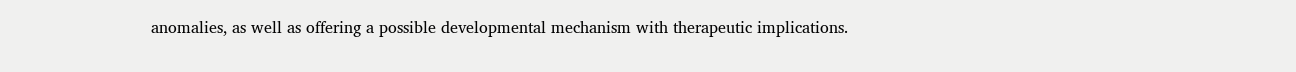anomalies, as well as offering a possible developmental mechanism with therapeutic implications.